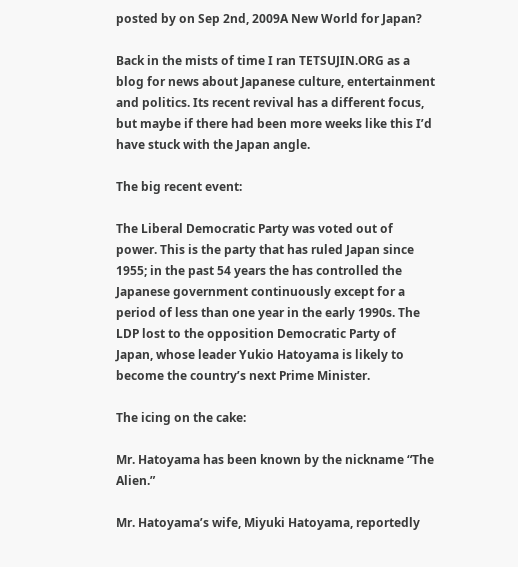posted by on Sep 2nd, 2009A New World for Japan?

Back in the mists of time I ran TETSUJIN.ORG as a blog for news about Japanese culture, entertainment and politics. Its recent revival has a different focus, but maybe if there had been more weeks like this I’d have stuck with the Japan angle.

The big recent event:

The Liberal Democratic Party was voted out of power. This is the party that has ruled Japan since 1955; in the past 54 years the has controlled the Japanese government continuously except for a period of less than one year in the early 1990s. The LDP lost to the opposition Democratic Party of Japan, whose leader Yukio Hatoyama is likely to become the country’s next Prime Minister.

The icing on the cake:

Mr. Hatoyama has been known by the nickname “The Alien.”

Mr. Hatoyama’s wife, Miyuki Hatoyama, reportedly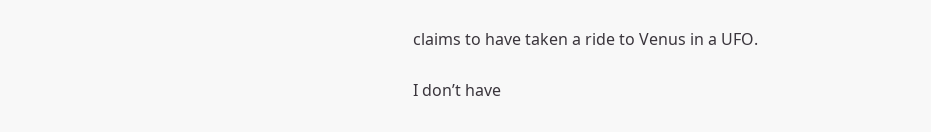claims to have taken a ride to Venus in a UFO.

I don’t have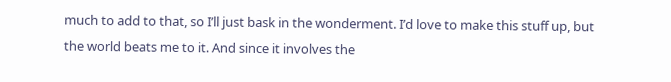much to add to that, so I’ll just bask in the wonderment. I’d love to make this stuff up, but the world beats me to it. And since it involves the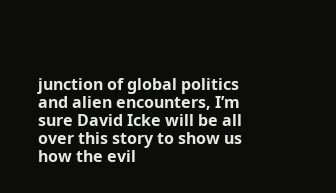junction of global politics and alien encounters, I’m sure David Icke will be all over this story to show us how the evil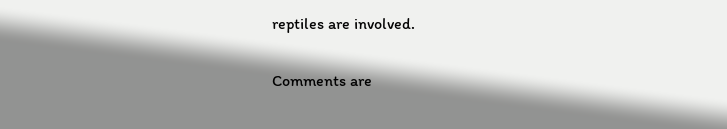reptiles are involved.

Comments are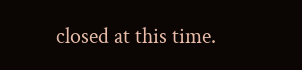closed at this time.